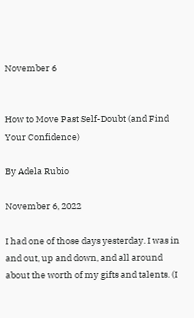November 6


How to Move Past Self-Doubt (and Find Your Confidence)

By Adela Rubio

November 6, 2022

I had one of those days yesterday. I was in and out, up and down, and all around about the worth of my gifts and talents. (I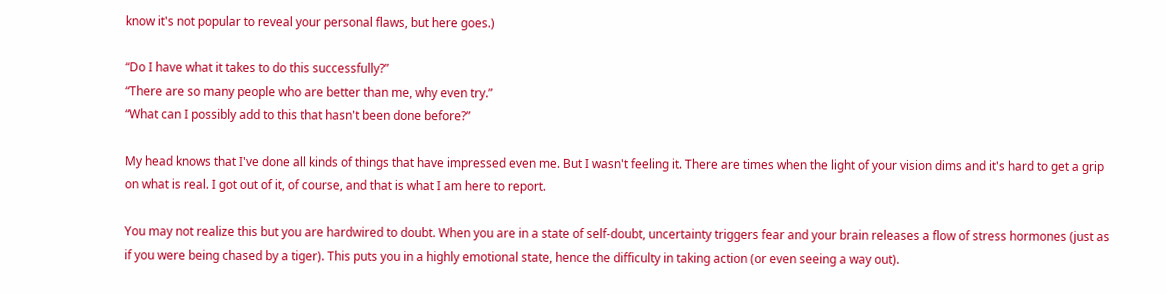know it's not popular to reveal your personal flaws, but here goes.)

“Do I have what it takes to do this successfully?”
“There are so many people who are better than me, why even try.”
“What can I possibly add to this that hasn't been done before?”

My head knows that I've done all kinds of things that have impressed even me. But I wasn't feeling it. There are times when the light of your vision dims and it's hard to get a grip on what is real. I got out of it, of course, and that is what I am here to report.

You may not realize this but you are hardwired to doubt. When you are in a state of self-doubt, uncertainty triggers fear and your brain releases a flow of stress hormones (just as if you were being chased by a tiger). This puts you in a highly emotional state, hence the difficulty in taking action (or even seeing a way out).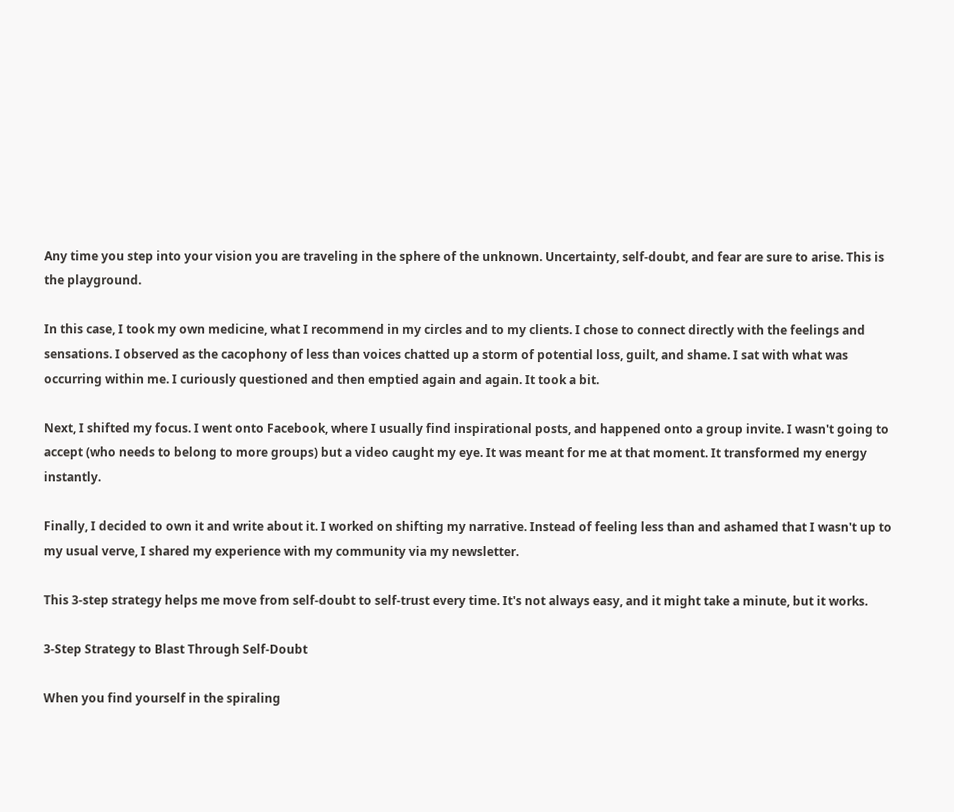Any time you step into your vision you are traveling in the sphere of the unknown. Uncertainty, self-doubt, and fear are sure to arise. This is the playground.

In this case, I took my own medicine, what I recommend in my circles and to my clients. I chose to connect directly with the feelings and sensations. I observed as the cacophony of less than voices chatted up a storm of potential loss, guilt, and shame. I sat with what was occurring within me. I curiously questioned and then emptied again and again. It took a bit.

Next, I shifted my focus. I went onto Facebook, where I usually find inspirational posts, and happened onto a group invite. I wasn't going to accept (who needs to belong to more groups) but a video caught my eye. It was meant for me at that moment. It transformed my energy instantly.

Finally, I decided to own it and write about it. I worked on shifting my narrative. Instead of feeling less than and ashamed that I wasn't up to my usual verve, I shared my experience with my community via my newsletter.

This 3-step strategy helps me move from self-doubt to self-trust every time. It's not always easy, and it might take a minute, but it works.

3-Step Strategy to Blast Through Self-Doubt

When you find yourself in the spiraling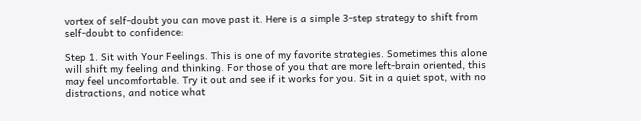vortex of self-doubt you can move past it. Here is a simple 3-step strategy to shift from self-doubt to confidence:

Step 1. Sit with Your Feelings. This is one of my favorite strategies. Sometimes this alone will shift my feeling and thinking. For those of you that are more left-brain oriented, this may feel uncomfortable. Try it out and see if it works for you. Sit in a quiet spot, with no distractions, and notice what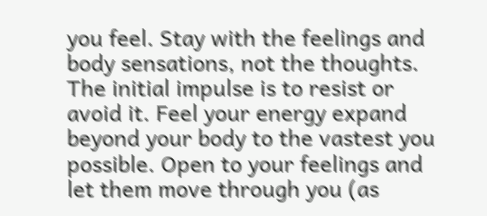you feel. Stay with the feelings and body sensations, not the thoughts. The initial impulse is to resist or avoid it. Feel your energy expand beyond your body to the vastest you possible. Open to your feelings and let them move through you (as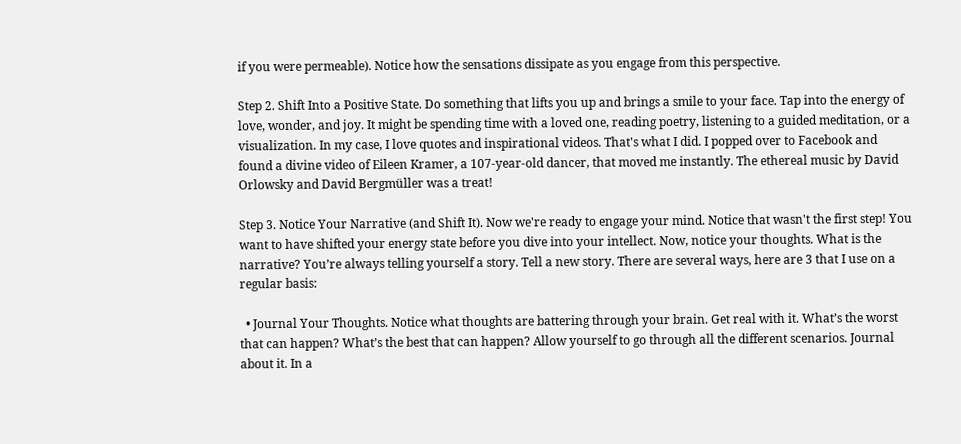if you were permeable). Notice how the sensations dissipate as you engage from this perspective.

Step 2. Shift Into a Positive State. Do something that lifts you up and brings a smile to your face. Tap into the energy of love, wonder, and joy. It might be spending time with a loved one, reading poetry, listening to a guided meditation, or a visualization. In my case, I love quotes and inspirational videos. That's what I did. I popped over to Facebook and found a divine video of Eileen Kramer, a 107-year-old dancer, that moved me instantly. The ethereal music by David Orlowsky and David Bergmüller was a treat!

Step 3. Notice Your Narrative (and Shift It). Now we're ready to engage your mind. Notice that wasn't the first step! You want to have shifted your energy state before you dive into your intellect. Now, notice your thoughts. What is the narrative? You’re always telling yourself a story. Tell a new story. There are several ways, here are 3 that I use on a regular basis:

  • Journal Your Thoughts. Notice what thoughts are battering through your brain. Get real with it. What’s the worst that can happen? What’s the best that can happen? Allow yourself to go through all the different scenarios. Journal about it. In a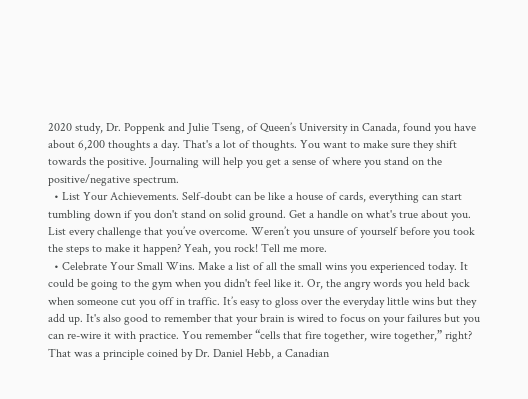2020 study, Dr. Poppenk and Julie Tseng, of Queen’s University in Canada, found you have about 6,200 thoughts a day. That's a lot of thoughts. You want to make sure they shift towards the positive. Journaling will help you get a sense of where you stand on the positive/negative spectrum.
  • List Your Achievements. Self-doubt can be like a house of cards, everything can start tumbling down if you don't stand on solid ground. Get a handle on what's true about you. List every challenge that you’ve overcome. Weren’t you unsure of yourself before you took the steps to make it happen? Yeah, you rock! Tell me more.
  • Celebrate Your Small Wins. Make a list of all the small wins you experienced today. It could be going to the gym when you didn't feel like it. Or, the angry words you held back when someone cut you off in traffic. It’s easy to gloss over the everyday little wins but they add up. It's also good to remember that your brain is wired to focus on your failures but you can re-wire it with practice. You remember “cells that fire together, wire together,” right? That was a principle coined by Dr. Daniel Hebb, a Canadian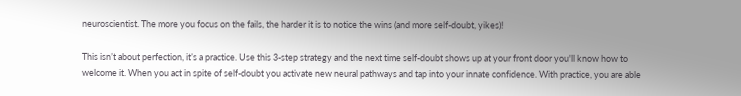neuroscientist. The more you focus on the fails, the harder it is to notice the wins (and more self-doubt, yikes)!

This isn’t about perfection, it’s a practice. Use this 3-step strategy and the next time self-doubt shows up at your front door you'll know how to welcome it. When you act in spite of self-doubt you activate new neural pathways and tap into your innate confidence. With practice, you are able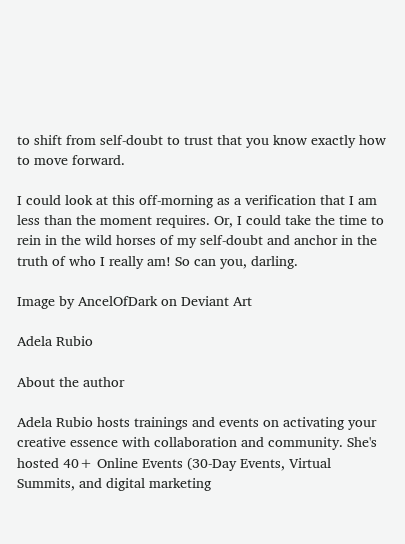to shift from self-doubt to trust that you know exactly how to move forward.

I could look at this off-morning as a verification that I am less than the moment requires. Or, I could take the time to rein in the wild horses of my self-doubt and anchor in the truth of who I really am! So can you, darling.

Image by AncelOfDark on Deviant Art

Adela Rubio

About the author

Adela Rubio hosts trainings and events on activating your creative essence with collaboration and community. She's hosted 40+ Online Events (30-Day Events, Virtual Summits, and digital marketing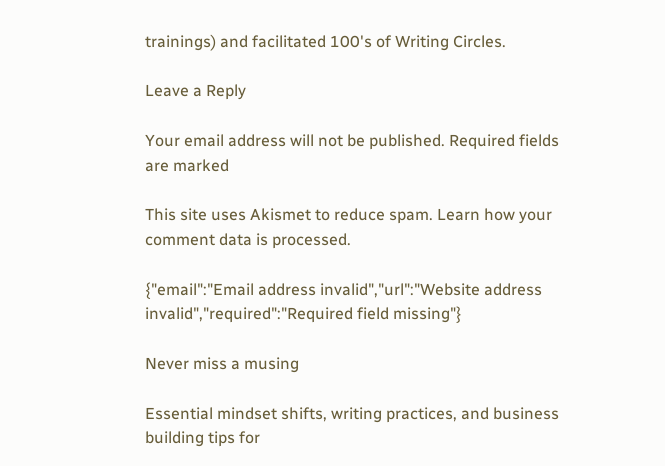trainings) and facilitated 100's of Writing Circles.

Leave a Reply

Your email address will not be published. Required fields are marked

This site uses Akismet to reduce spam. Learn how your comment data is processed.

{"email":"Email address invalid","url":"Website address invalid","required":"Required field missing"}

Never miss a musing

Essential mindset shifts, writing practices, and business building tips for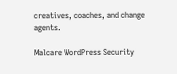creatives, coaches, and change agents.

Malcare WordPress Security